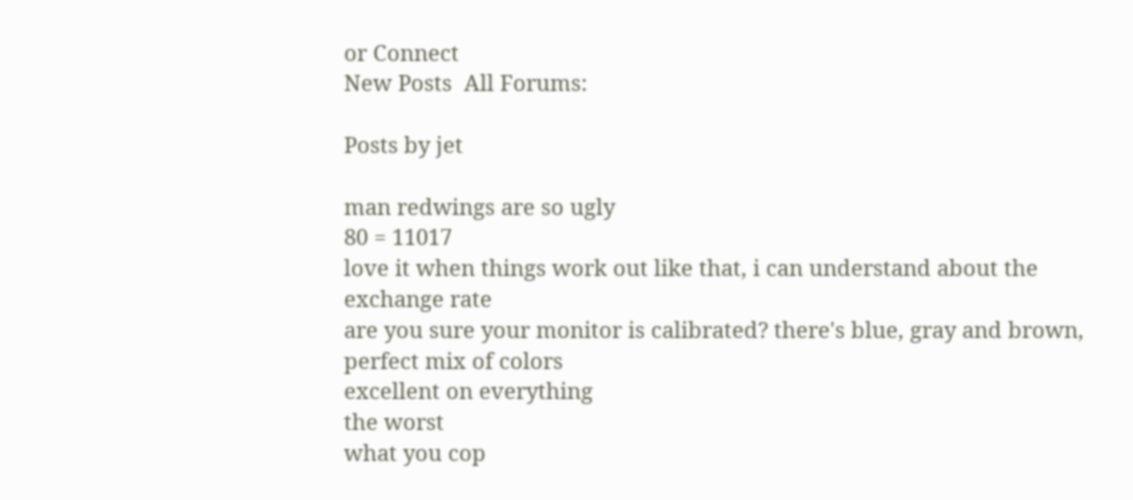or Connect
New Posts  All Forums:

Posts by jet

man redwings are so ugly
80 = 11017
love it when things work out like that, i can understand about the exchange rate
are you sure your monitor is calibrated? there's blue, gray and brown, perfect mix of colors
excellent on everything
the worst
what you cop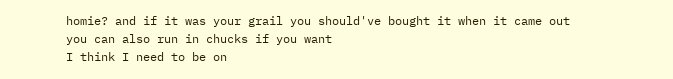homie? and if it was your grail you should've bought it when it came out
you can also run in chucks if you want
I think I need to be on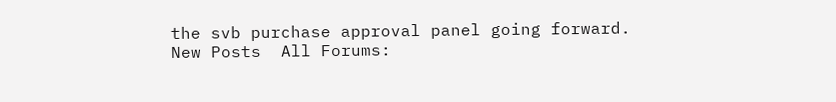the svb purchase approval panel going forward.
New Posts  All Forums: